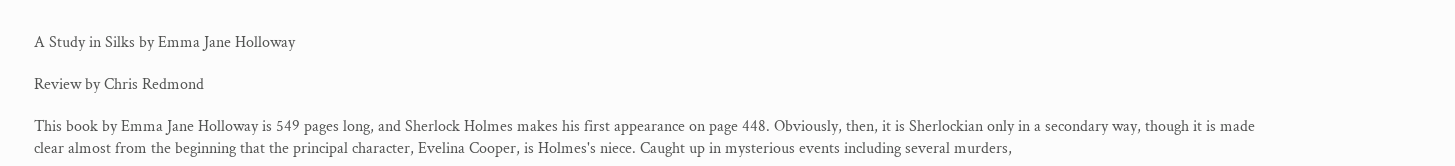A Study in Silks by Emma Jane Holloway

Review by Chris Redmond

This book by Emma Jane Holloway is 549 pages long, and Sherlock Holmes makes his first appearance on page 448. Obviously, then, it is Sherlockian only in a secondary way, though it is made clear almost from the beginning that the principal character, Evelina Cooper, is Holmes's niece. Caught up in mysterious events including several murders,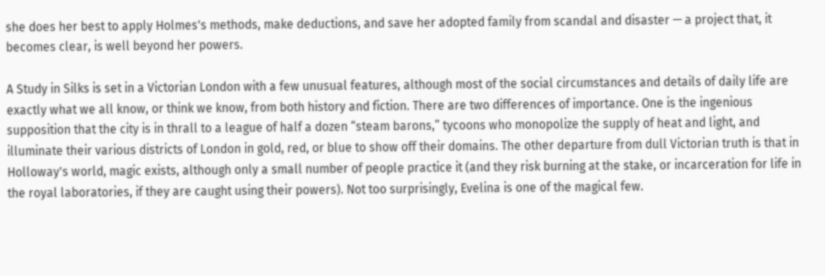she does her best to apply Holmes's methods, make deductions, and save her adopted family from scandal and disaster — a project that, it becomes clear, is well beyond her powers.

A Study in Silks is set in a Victorian London with a few unusual features, although most of the social circumstances and details of daily life are exactly what we all know, or think we know, from both history and fiction. There are two differences of importance. One is the ingenious supposition that the city is in thrall to a league of half a dozen “steam barons,” tycoons who monopolize the supply of heat and light, and illuminate their various districts of London in gold, red, or blue to show off their domains. The other departure from dull Victorian truth is that in Holloway's world, magic exists, although only a small number of people practice it (and they risk burning at the stake, or incarceration for life in the royal laboratories, if they are caught using their powers). Not too surprisingly, Evelina is one of the magical few.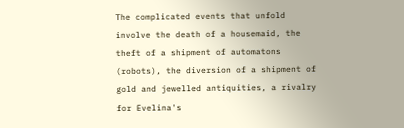The complicated events that unfold involve the death of a housemaid, the theft of a shipment of automatons (robots), the diversion of a shipment of gold and jewelled antiquities, a rivalry for Evelina's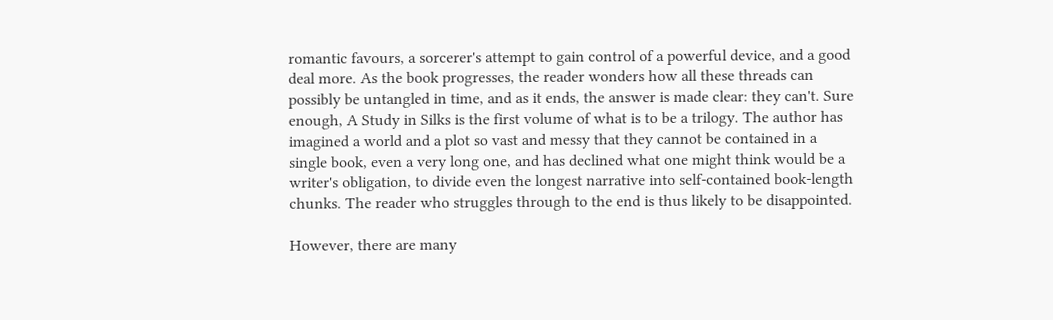romantic favours, a sorcerer's attempt to gain control of a powerful device, and a good deal more. As the book progresses, the reader wonders how all these threads can possibly be untangled in time, and as it ends, the answer is made clear: they can't. Sure enough, A Study in Silks is the first volume of what is to be a trilogy. The author has imagined a world and a plot so vast and messy that they cannot be contained in a single book, even a very long one, and has declined what one might think would be a writer's obligation, to divide even the longest narrative into self-contained book-length chunks. The reader who struggles through to the end is thus likely to be disappointed.

However, there are many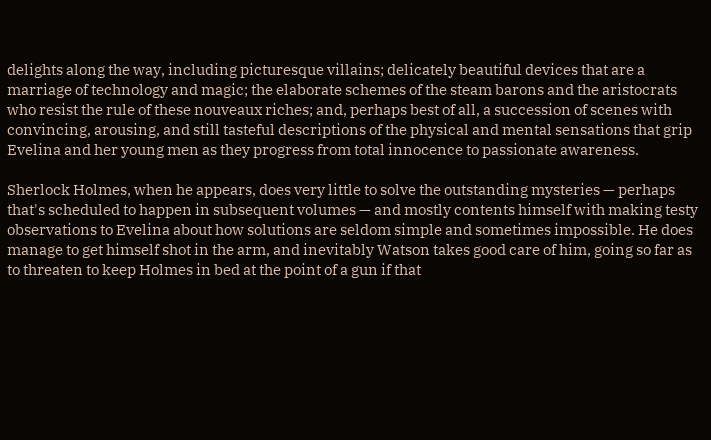delights along the way, including picturesque villains; delicately beautiful devices that are a marriage of technology and magic; the elaborate schemes of the steam barons and the aristocrats who resist the rule of these nouveaux riches; and, perhaps best of all, a succession of scenes with convincing, arousing, and still tasteful descriptions of the physical and mental sensations that grip Evelina and her young men as they progress from total innocence to passionate awareness.

Sherlock Holmes, when he appears, does very little to solve the outstanding mysteries — perhaps that's scheduled to happen in subsequent volumes — and mostly contents himself with making testy observations to Evelina about how solutions are seldom simple and sometimes impossible. He does manage to get himself shot in the arm, and inevitably Watson takes good care of him, going so far as to threaten to keep Holmes in bed at the point of a gun if that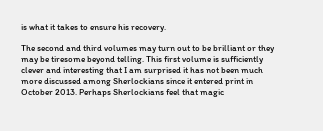is what it takes to ensure his recovery.

The second and third volumes may turn out to be brilliant or they may be tiresome beyond telling. This first volume is sufficiently clever and interesting that I am surprised it has not been much more discussed among Sherlockians since it entered print in October 2013. Perhaps Sherlockians feel that magic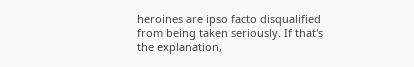heroines are ipso facto disqualified from being taken seriously. If that's the explanation,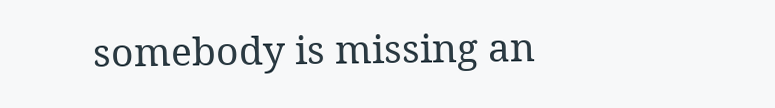somebody is missing an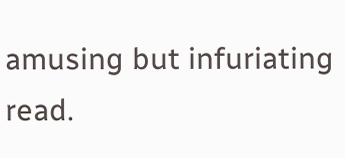amusing but infuriating read.